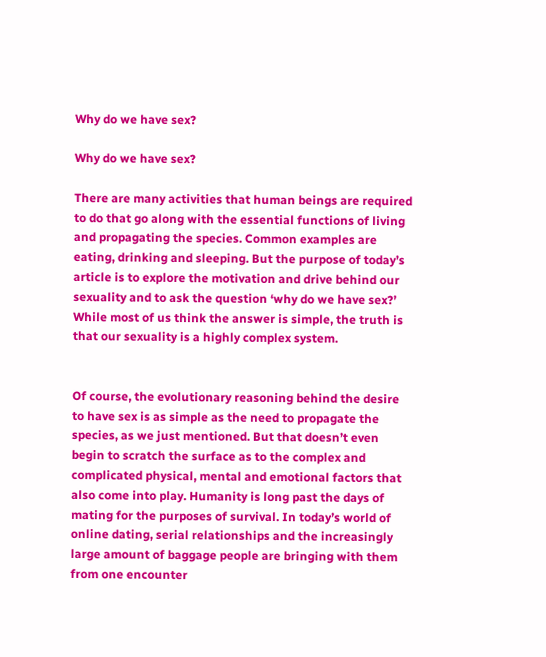Why do we have sex?

Why do we have sex?

There are many activities that human beings are required to do that go along with the essential functions of living and propagating the species. Common examples are eating, drinking and sleeping. But the purpose of today’s article is to explore the motivation and drive behind our sexuality and to ask the question ‘why do we have sex?’ While most of us think the answer is simple, the truth is that our sexuality is a highly complex system.


Of course, the evolutionary reasoning behind the desire to have sex is as simple as the need to propagate the species, as we just mentioned. But that doesn’t even begin to scratch the surface as to the complex and complicated physical, mental and emotional factors that also come into play. Humanity is long past the days of mating for the purposes of survival. In today’s world of online dating, serial relationships and the increasingly large amount of baggage people are bringing with them from one encounter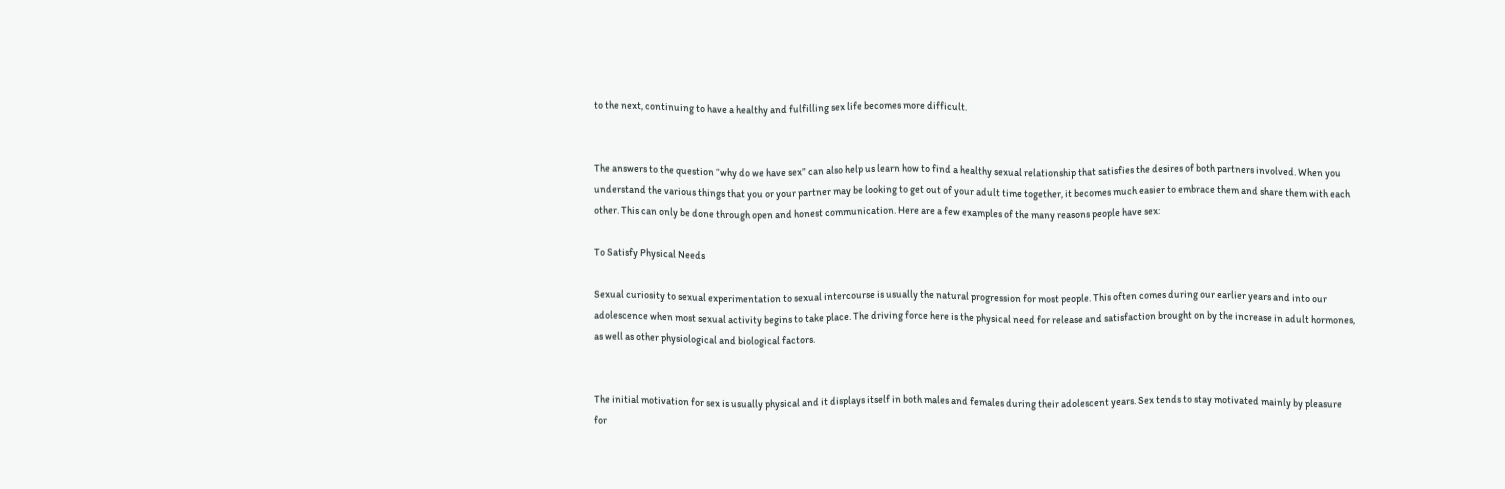to the next, continuing to have a healthy and fulfilling sex life becomes more difficult.


The answers to the question “why do we have sex” can also help us learn how to find a healthy sexual relationship that satisfies the desires of both partners involved. When you understand the various things that you or your partner may be looking to get out of your adult time together, it becomes much easier to embrace them and share them with each other. This can only be done through open and honest communication. Here are a few examples of the many reasons people have sex:

To Satisfy Physical Needs

Sexual curiosity to sexual experimentation to sexual intercourse is usually the natural progression for most people. This often comes during our earlier years and into our adolescence when most sexual activity begins to take place. The driving force here is the physical need for release and satisfaction brought on by the increase in adult hormones, as well as other physiological and biological factors.


The initial motivation for sex is usually physical and it displays itself in both males and females during their adolescent years. Sex tends to stay motivated mainly by pleasure for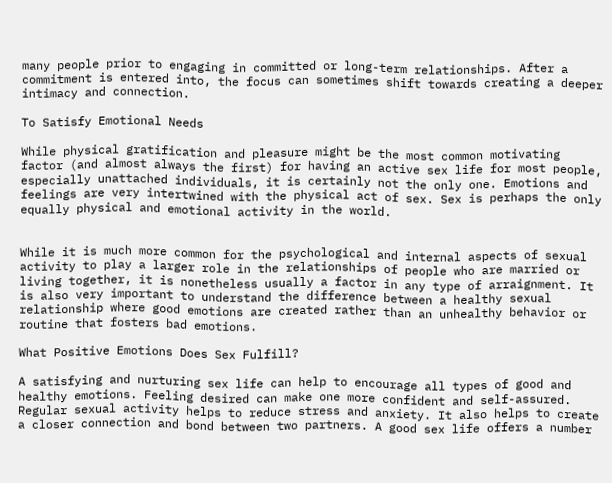many people prior to engaging in committed or long-term relationships. After a commitment is entered into, the focus can sometimes shift towards creating a deeper intimacy and connection.

To Satisfy Emotional Needs

While physical gratification and pleasure might be the most common motivating factor (and almost always the first) for having an active sex life for most people, especially unattached individuals, it is certainly not the only one. Emotions and feelings are very intertwined with the physical act of sex. Sex is perhaps the only equally physical and emotional activity in the world.


While it is much more common for the psychological and internal aspects of sexual activity to play a larger role in the relationships of people who are married or living together, it is nonetheless usually a factor in any type of arraignment. It is also very important to understand the difference between a healthy sexual relationship where good emotions are created rather than an unhealthy behavior or routine that fosters bad emotions.

What Positive Emotions Does Sex Fulfill?

A satisfying and nurturing sex life can help to encourage all types of good and healthy emotions. Feeling desired can make one more confident and self-assured. Regular sexual activity helps to reduce stress and anxiety. It also helps to create a closer connection and bond between two partners. A good sex life offers a number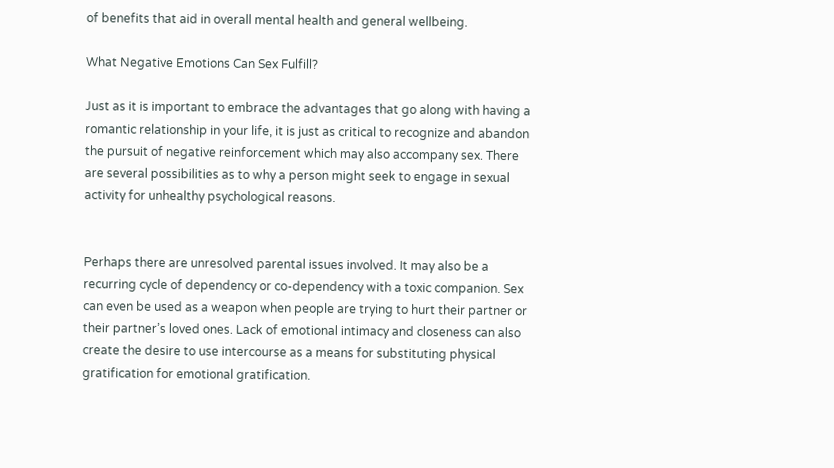of benefits that aid in overall mental health and general wellbeing.

What Negative Emotions Can Sex Fulfill?

Just as it is important to embrace the advantages that go along with having a romantic relationship in your life, it is just as critical to recognize and abandon the pursuit of negative reinforcement which may also accompany sex. There are several possibilities as to why a person might seek to engage in sexual activity for unhealthy psychological reasons.


Perhaps there are unresolved parental issues involved. It may also be a recurring cycle of dependency or co-dependency with a toxic companion. Sex can even be used as a weapon when people are trying to hurt their partner or their partner’s loved ones. Lack of emotional intimacy and closeness can also create the desire to use intercourse as a means for substituting physical gratification for emotional gratification.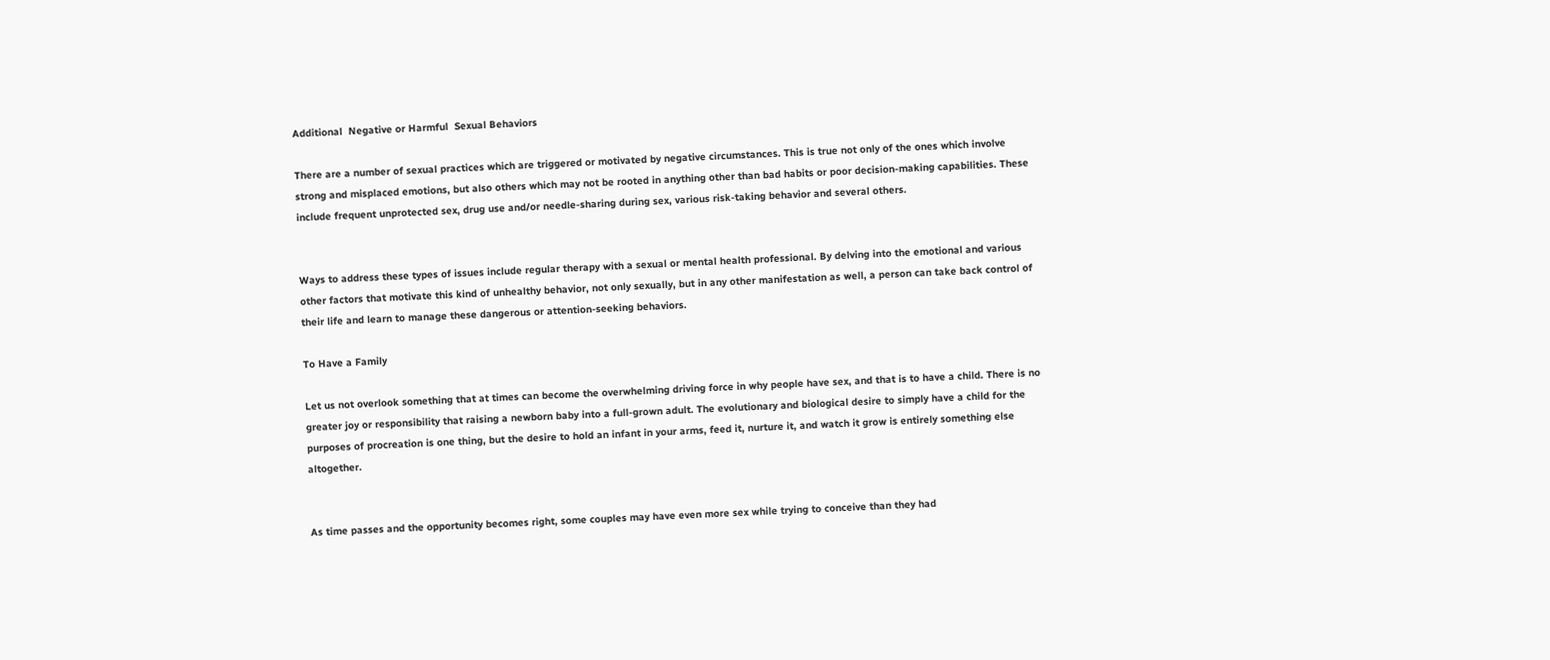Additional  Negative or Harmful  Sexual Behaviors

There are a number of sexual practices which are triggered or motivated by negative circumstances. This is true not only of the ones which involve strong and misplaced emotions, but also others which may not be rooted in anything other than bad habits or poor decision-making capabilities. These include frequent unprotected sex, drug use and/or needle-sharing during sex, various risk-taking behavior and several others.


Ways to address these types of issues include regular therapy with a sexual or mental health professional. By delving into the emotional and various other factors that motivate this kind of unhealthy behavior, not only sexually, but in any other manifestation as well, a person can take back control of their life and learn to manage these dangerous or attention-seeking behaviors.

To Have a Family

Let us not overlook something that at times can become the overwhelming driving force in why people have sex, and that is to have a child. There is no greater joy or responsibility that raising a newborn baby into a full-grown adult. The evolutionary and biological desire to simply have a child for the purposes of procreation is one thing, but the desire to hold an infant in your arms, feed it, nurture it, and watch it grow is entirely something else altogether.


As time passes and the opportunity becomes right, some couples may have even more sex while trying to conceive than they had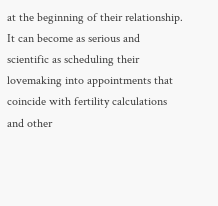at the beginning of their relationship. It can become as serious and scientific as scheduling their lovemaking into appointments that coincide with fertility calculations and other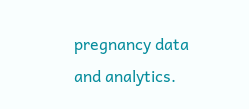pregnancy data and analytics.